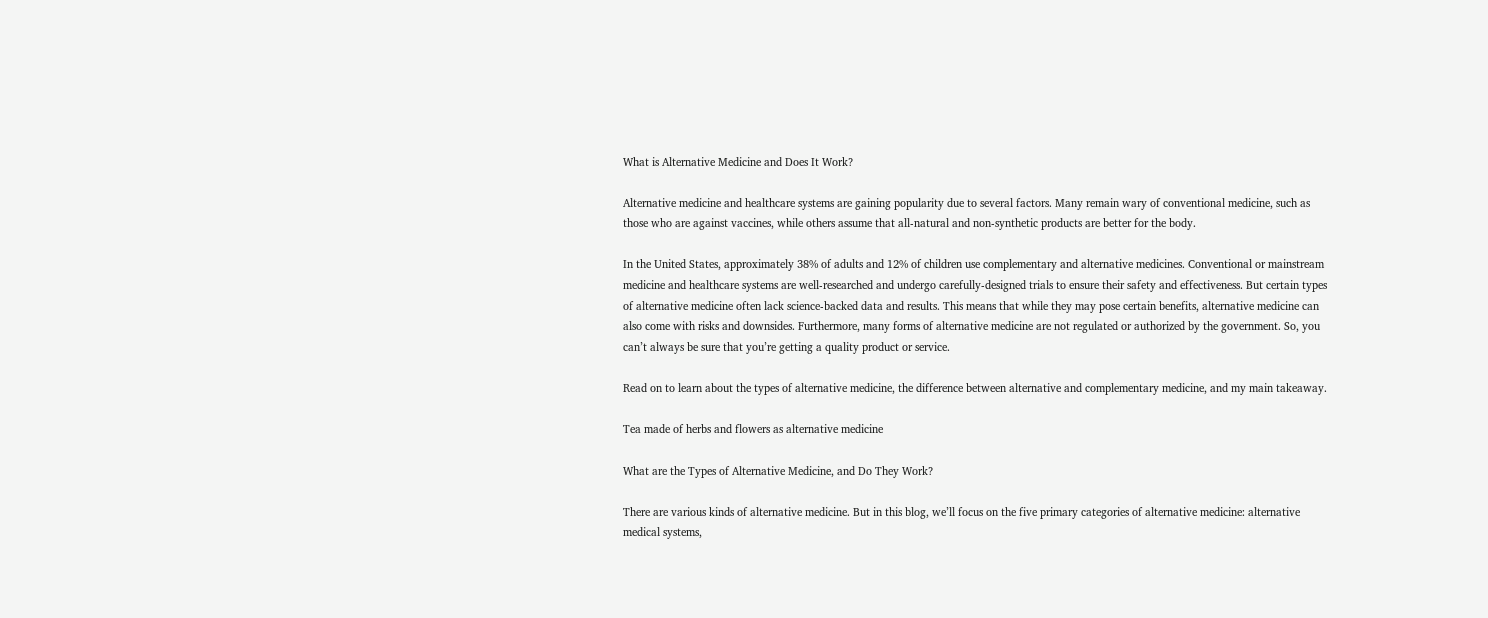What is Alternative Medicine and Does It Work?

Alternative medicine and healthcare systems are gaining popularity due to several factors. Many remain wary of conventional medicine, such as those who are against vaccines, while others assume that all-natural and non-synthetic products are better for the body.

In the United States, approximately 38% of adults and 12% of children use complementary and alternative medicines. Conventional or mainstream medicine and healthcare systems are well-researched and undergo carefully-designed trials to ensure their safety and effectiveness. But certain types of alternative medicine often lack science-backed data and results. This means that while they may pose certain benefits, alternative medicine can also come with risks and downsides. Furthermore, many forms of alternative medicine are not regulated or authorized by the government. So, you can’t always be sure that you’re getting a quality product or service.

Read on to learn about the types of alternative medicine, the difference between alternative and complementary medicine, and my main takeaway.

Tea made of herbs and flowers as alternative medicine

What are the Types of Alternative Medicine, and Do They Work?

There are various kinds of alternative medicine. But in this blog, we’ll focus on the five primary categories of alternative medicine: alternative medical systems,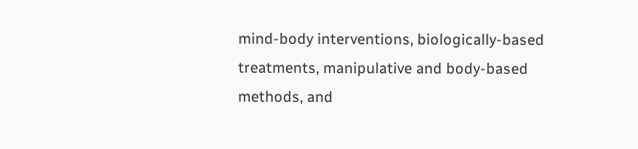mind-body interventions, biologically-based treatments, manipulative and body-based methods, and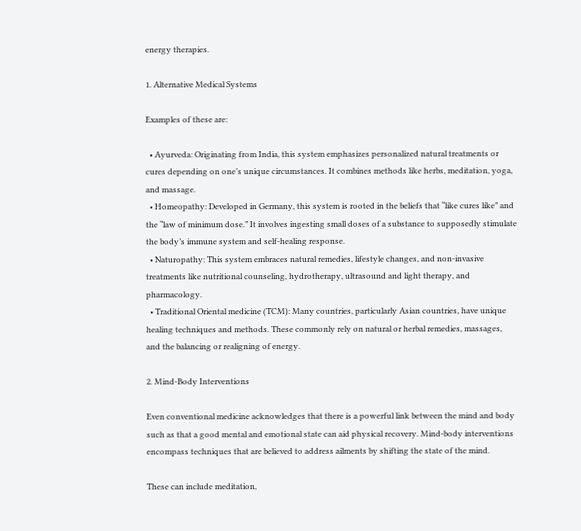energy therapies.

1. Alternative Medical Systems

Examples of these are:

  • Ayurveda: Originating from India, this system emphasizes personalized natural treatments or cures depending on one’s unique circumstances. It combines methods like herbs, meditation, yoga, and massage.
  • Homeopathy: Developed in Germany, this system is rooted in the beliefs that “like cures like” and the “law of minimum dose.” It involves ingesting small doses of a substance to supposedly stimulate the body’s immune system and self-healing response.
  • Naturopathy: This system embraces natural remedies, lifestyle changes, and non-invasive treatments like nutritional counseling, hydrotherapy, ultrasound and light therapy, and pharmacology.
  • Traditional Oriental medicine (TCM): Many countries, particularly Asian countries, have unique healing techniques and methods. These commonly rely on natural or herbal remedies, massages, and the balancing or realigning of energy.

2. Mind-Body Interventions

Even conventional medicine acknowledges that there is a powerful link between the mind and body such as that a good mental and emotional state can aid physical recovery. Mind-body interventions encompass techniques that are believed to address ailments by shifting the state of the mind.

These can include meditation,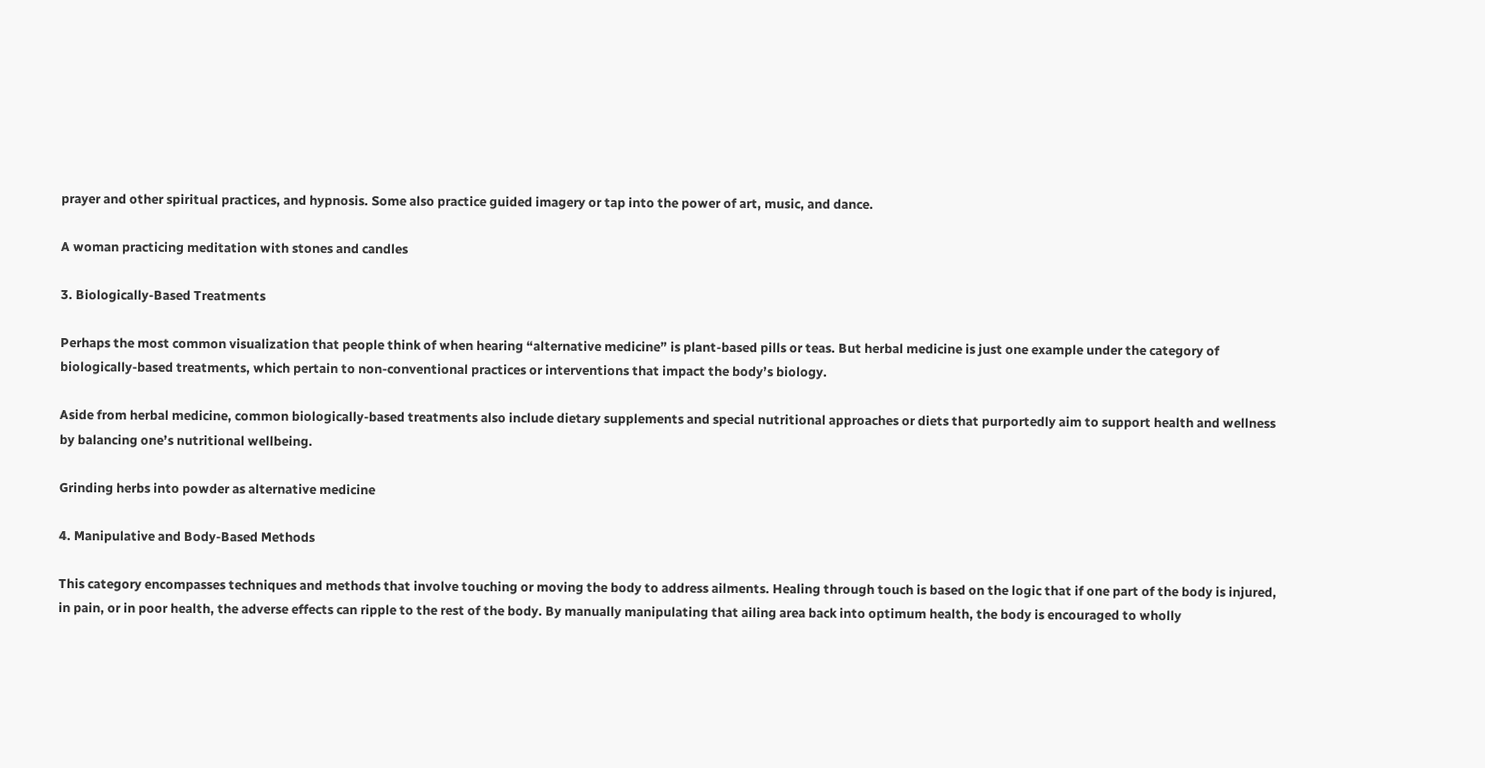prayer and other spiritual practices, and hypnosis. Some also practice guided imagery or tap into the power of art, music, and dance.

A woman practicing meditation with stones and candles

3. Biologically-Based Treatments

Perhaps the most common visualization that people think of when hearing “alternative medicine” is plant-based pills or teas. But herbal medicine is just one example under the category of biologically-based treatments, which pertain to non-conventional practices or interventions that impact the body’s biology.

Aside from herbal medicine, common biologically-based treatments also include dietary supplements and special nutritional approaches or diets that purportedly aim to support health and wellness by balancing one’s nutritional wellbeing.

Grinding herbs into powder as alternative medicine

4. Manipulative and Body-Based Methods

This category encompasses techniques and methods that involve touching or moving the body to address ailments. Healing through touch is based on the logic that if one part of the body is injured, in pain, or in poor health, the adverse effects can ripple to the rest of the body. By manually manipulating that ailing area back into optimum health, the body is encouraged to wholly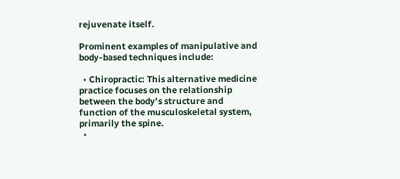rejuvenate itself.

Prominent examples of manipulative and body-based techniques include:

  • Chiropractic: This alternative medicine practice focuses on the relationship between the body’s structure and function of the musculoskeletal system, primarily the spine.
  •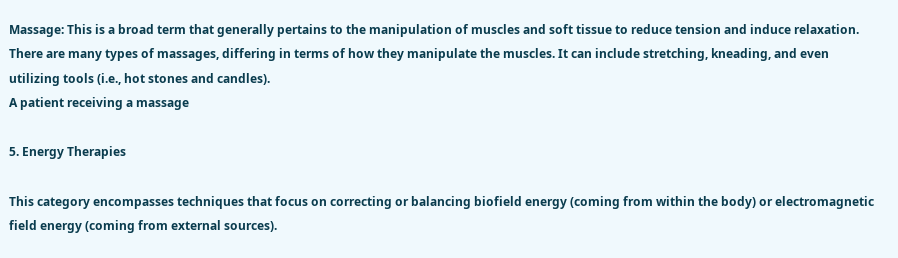Massage: This is a broad term that generally pertains to the manipulation of muscles and soft tissue to reduce tension and induce relaxation. There are many types of massages, differing in terms of how they manipulate the muscles. It can include stretching, kneading, and even utilizing tools (i.e., hot stones and candles).
A patient receiving a massage

5. Energy Therapies

This category encompasses techniques that focus on correcting or balancing biofield energy (coming from within the body) or electromagnetic field energy (coming from external sources).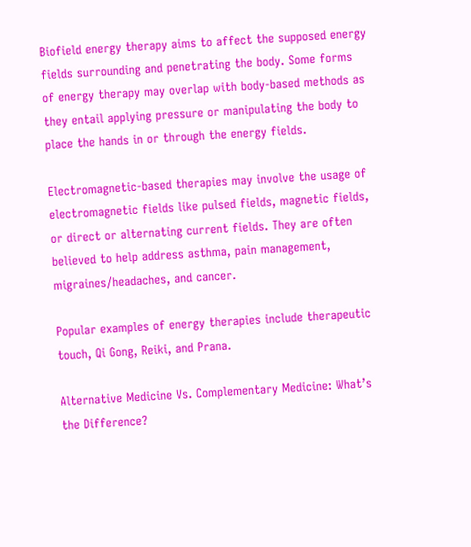Biofield energy therapy aims to affect the supposed energy fields surrounding and penetrating the body. Some forms of energy therapy may overlap with body-based methods as they entail applying pressure or manipulating the body to place the hands in or through the energy fields.

Electromagnetic-based therapies may involve the usage of electromagnetic fields like pulsed fields, magnetic fields, or direct or alternating current fields. They are often believed to help address asthma, pain management, migraines/headaches, and cancer.

Popular examples of energy therapies include therapeutic touch, Qi Gong, Reiki, and Prana.

Alternative Medicine Vs. Complementary Medicine: What’s the Difference?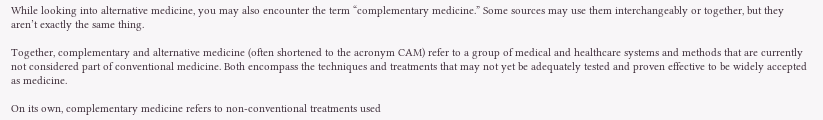While looking into alternative medicine, you may also encounter the term “complementary medicine.” Some sources may use them interchangeably or together, but they aren’t exactly the same thing.

Together, complementary and alternative medicine (often shortened to the acronym CAM) refer to a group of medical and healthcare systems and methods that are currently not considered part of conventional medicine. Both encompass the techniques and treatments that may not yet be adequately tested and proven effective to be widely accepted as medicine.

On its own, complementary medicine refers to non-conventional treatments used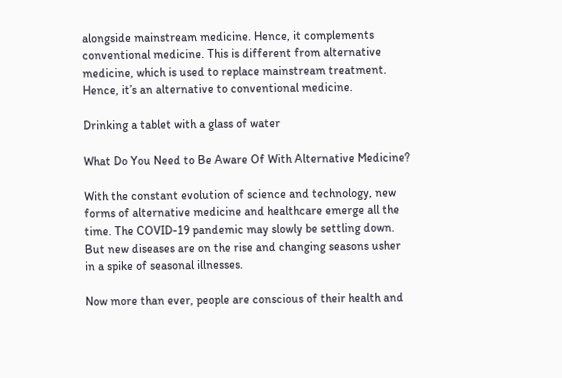alongside mainstream medicine. Hence, it complements conventional medicine. This is different from alternative medicine, which is used to replace mainstream treatment. Hence, it’s an alternative to conventional medicine.

Drinking a tablet with a glass of water

What Do You Need to Be Aware Of With Alternative Medicine?

With the constant evolution of science and technology, new forms of alternative medicine and healthcare emerge all the time. The COVID-19 pandemic may slowly be settling down. But new diseases are on the rise and changing seasons usher in a spike of seasonal illnesses.

Now more than ever, people are conscious of their health and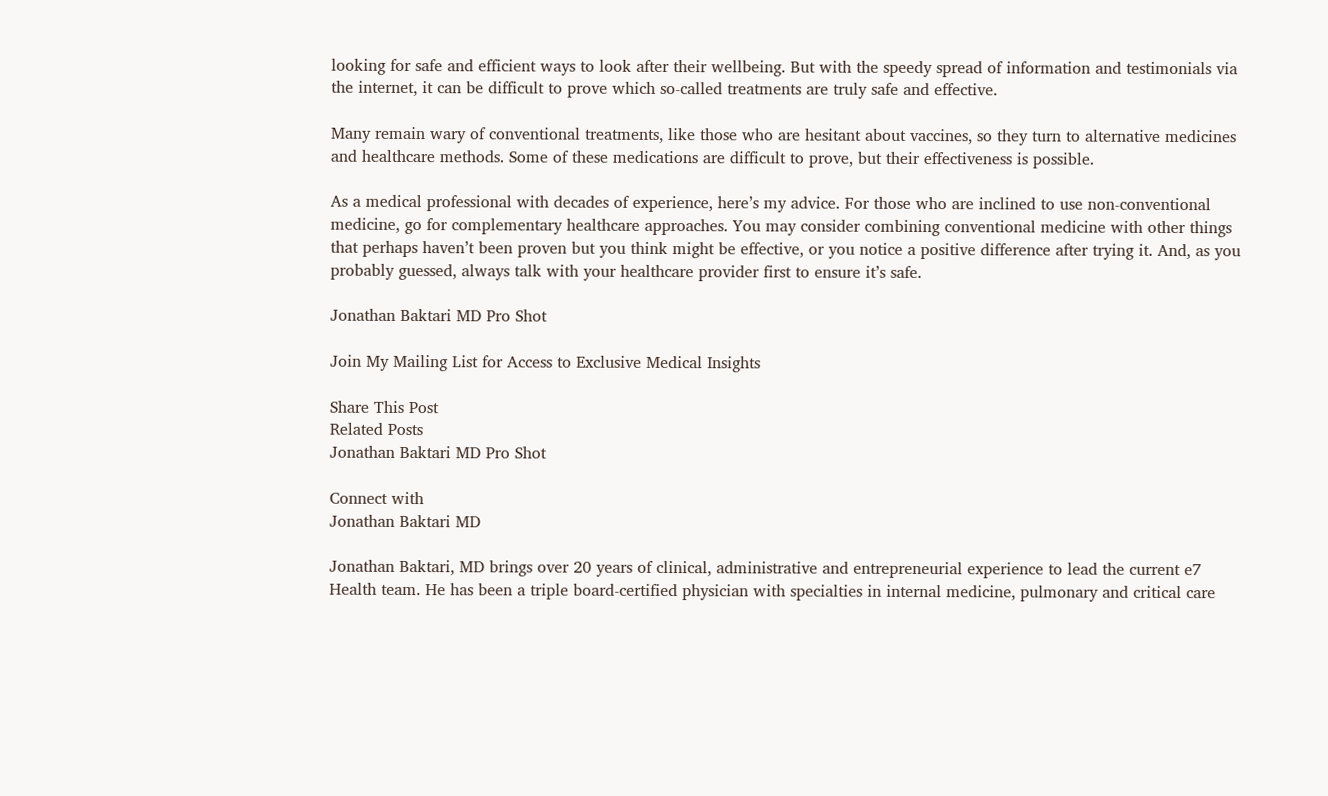looking for safe and efficient ways to look after their wellbeing. But with the speedy spread of information and testimonials via the internet, it can be difficult to prove which so-called treatments are truly safe and effective.

Many remain wary of conventional treatments, like those who are hesitant about vaccines, so they turn to alternative medicines and healthcare methods. Some of these medications are difficult to prove, but their effectiveness is possible.

As a medical professional with decades of experience, here’s my advice. For those who are inclined to use non-conventional medicine, go for complementary healthcare approaches. You may consider combining conventional medicine with other things that perhaps haven’t been proven but you think might be effective, or you notice a positive difference after trying it. And, as you probably guessed, always talk with your healthcare provider first to ensure it’s safe.

Jonathan Baktari MD Pro Shot

Join My Mailing List for Access to Exclusive Medical Insights

Share This Post
Related Posts
Jonathan Baktari MD Pro Shot

Connect with
Jonathan Baktari MD

Jonathan Baktari, MD brings over 20 years of clinical, administrative and entrepreneurial experience to lead the current e7 Health team. He has been a triple board-certified physician with specialties in internal medicine, pulmonary and critical care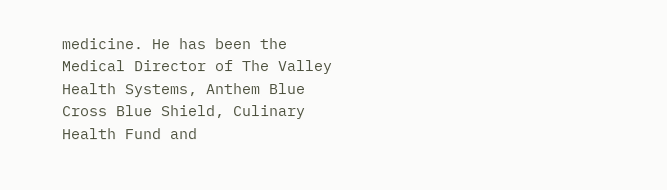medicine. He has been the Medical Director of The Valley Health Systems, Anthem Blue Cross Blue Shield, Culinary Health Fund and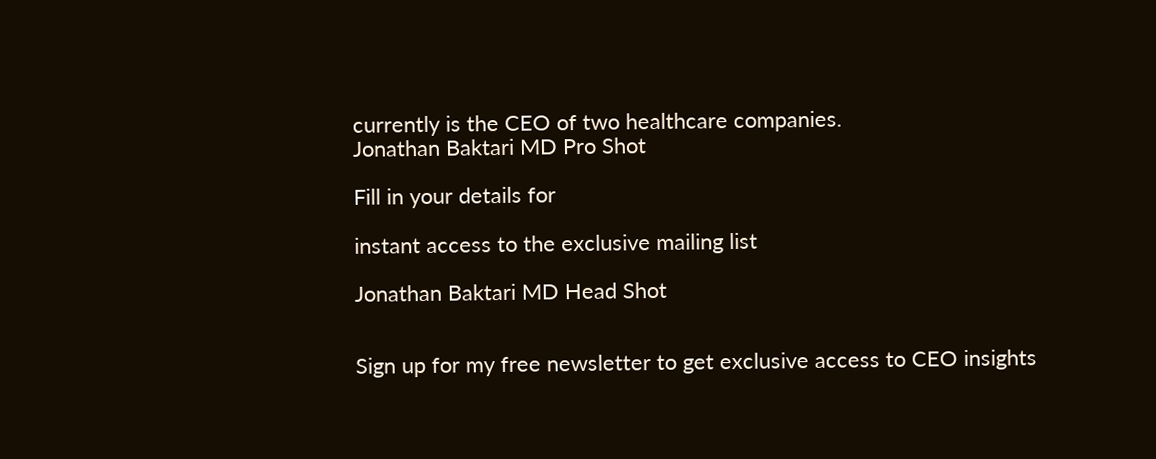currently is the CEO of two healthcare companies.
Jonathan Baktari MD Pro Shot

Fill in your details for

instant access to the exclusive mailing list

Jonathan Baktari MD Head Shot


Sign up for my free newsletter to get exclusive access to CEO insights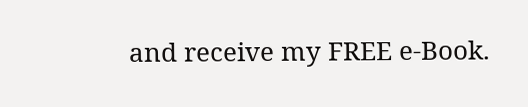and receive my FREE e-Book.